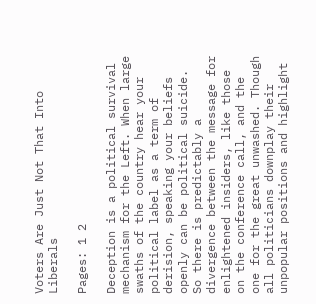Voters Are Just Not That Into Liberals

Pages: 1 2

Deception is a political survival mechanism for the Left. When large swaths of the country hear your political label as a term of derision, speaking your beliefs openly can be political suicide. So there is predictably a divergence between the message for enlightened insiders, like those on the conference call, and the one for the great unwashed. Though all politicians downplay their unpopular positions and highlight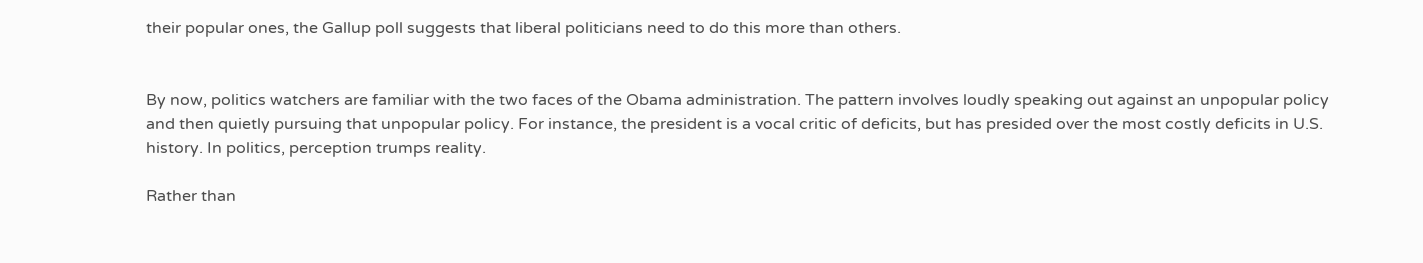their popular ones, the Gallup poll suggests that liberal politicians need to do this more than others.


By now, politics watchers are familiar with the two faces of the Obama administration. The pattern involves loudly speaking out against an unpopular policy and then quietly pursuing that unpopular policy. For instance, the president is a vocal critic of deficits, but has presided over the most costly deficits in U.S. history. In politics, perception trumps reality.

Rather than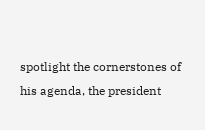spotlight the cornerstones of his agenda, the president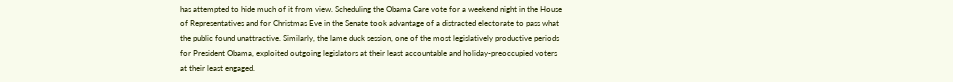has attempted to hide much of it from view. Scheduling the Obama Care vote for a weekend night in the House of Representatives and for Christmas Eve in the Senate took advantage of a distracted electorate to pass what the public found unattractive. Similarly, the lame duck session, one of the most legislatively productive periods for President Obama, exploited outgoing legislators at their least accountable and holiday-preoccupied voters at their least engaged.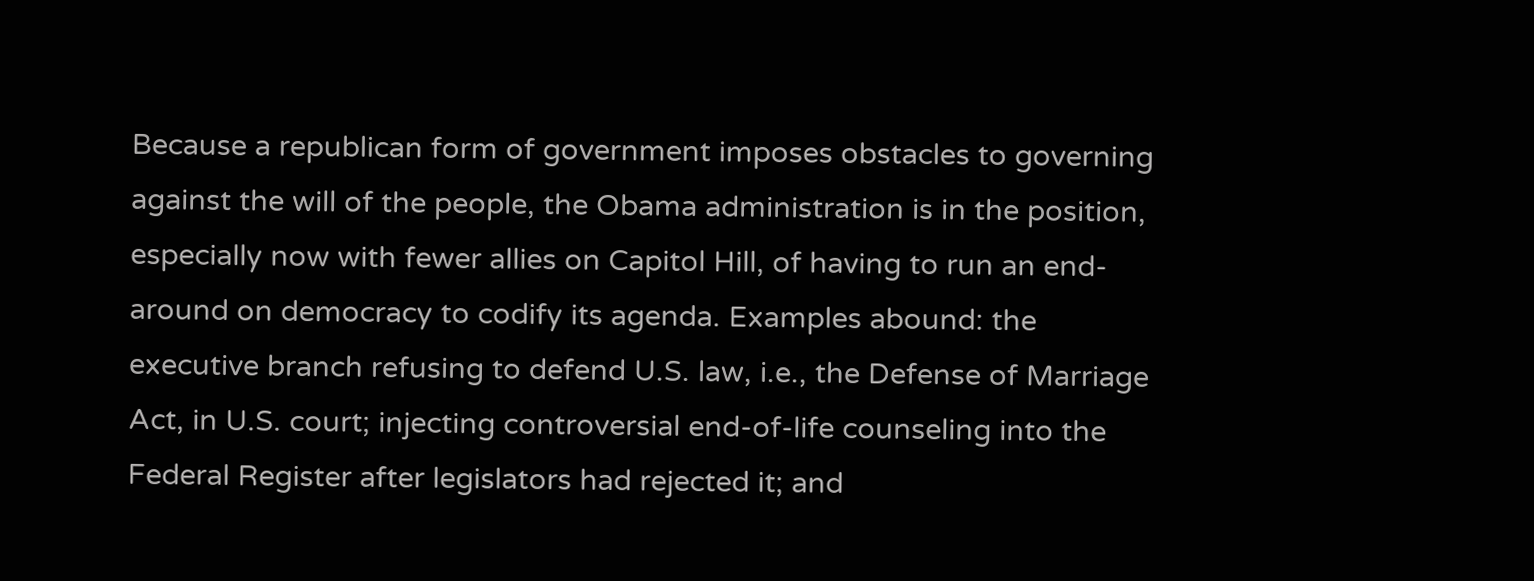Because a republican form of government imposes obstacles to governing against the will of the people, the Obama administration is in the position, especially now with fewer allies on Capitol Hill, of having to run an end-around on democracy to codify its agenda. Examples abound: the executive branch refusing to defend U.S. law, i.e., the Defense of Marriage Act, in U.S. court; injecting controversial end-of-life counseling into the Federal Register after legislators had rejected it; and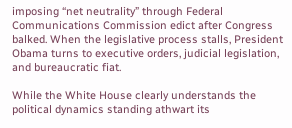imposing “net neutrality” through Federal Communications Commission edict after Congress balked. When the legislative process stalls, President Obama turns to executive orders, judicial legislation, and bureaucratic fiat.

While the White House clearly understands the political dynamics standing athwart its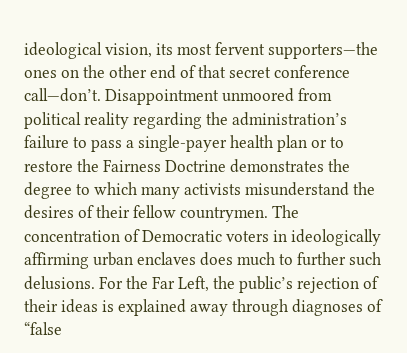ideological vision, its most fervent supporters—the ones on the other end of that secret conference call—don’t. Disappointment unmoored from political reality regarding the administration’s failure to pass a single-payer health plan or to restore the Fairness Doctrine demonstrates the degree to which many activists misunderstand the desires of their fellow countrymen. The concentration of Democratic voters in ideologically affirming urban enclaves does much to further such delusions. For the Far Left, the public’s rejection of their ideas is explained away through diagnoses of “false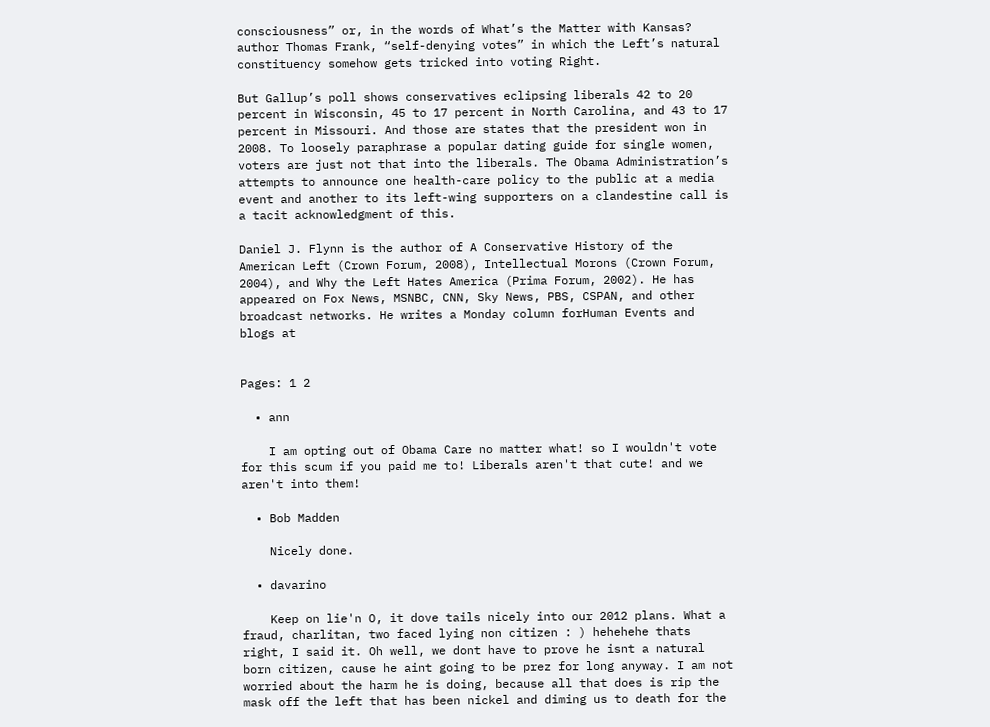consciousness” or, in the words of What’s the Matter with Kansas? author Thomas Frank, “self-denying votes” in which the Left’s natural constituency somehow gets tricked into voting Right.

But Gallup’s poll shows conservatives eclipsing liberals 42 to 20 percent in Wisconsin, 45 to 17 percent in North Carolina, and 43 to 17 percent in Missouri. And those are states that the president won in 2008. To loosely paraphrase a popular dating guide for single women, voters are just not that into the liberals. The Obama Administration’s attempts to announce one health-care policy to the public at a media event and another to its left-wing supporters on a clandestine call is a tacit acknowledgment of this.

Daniel J. Flynn is the author of A Conservative History of the American Left (Crown Forum, 2008), Intellectual Morons (Crown Forum, 2004), and Why the Left Hates America (Prima Forum, 2002). He has appeared on Fox News, MSNBC, CNN, Sky News, PBS, CSPAN, and other broadcast networks. He writes a Monday column forHuman Events and blogs at


Pages: 1 2

  • ann

    I am opting out of Obama Care no matter what! so I wouldn't vote for this scum if you paid me to! Liberals aren't that cute! and we aren't into them!

  • Bob Madden

    Nicely done.

  • davarino

    Keep on lie'n O, it dove tails nicely into our 2012 plans. What a fraud, charlitan, two faced lying non citizen : ) hehehehe thats right, I said it. Oh well, we dont have to prove he isnt a natural born citizen, cause he aint going to be prez for long anyway. I am not worried about the harm he is doing, because all that does is rip the mask off the left that has been nickel and diming us to death for the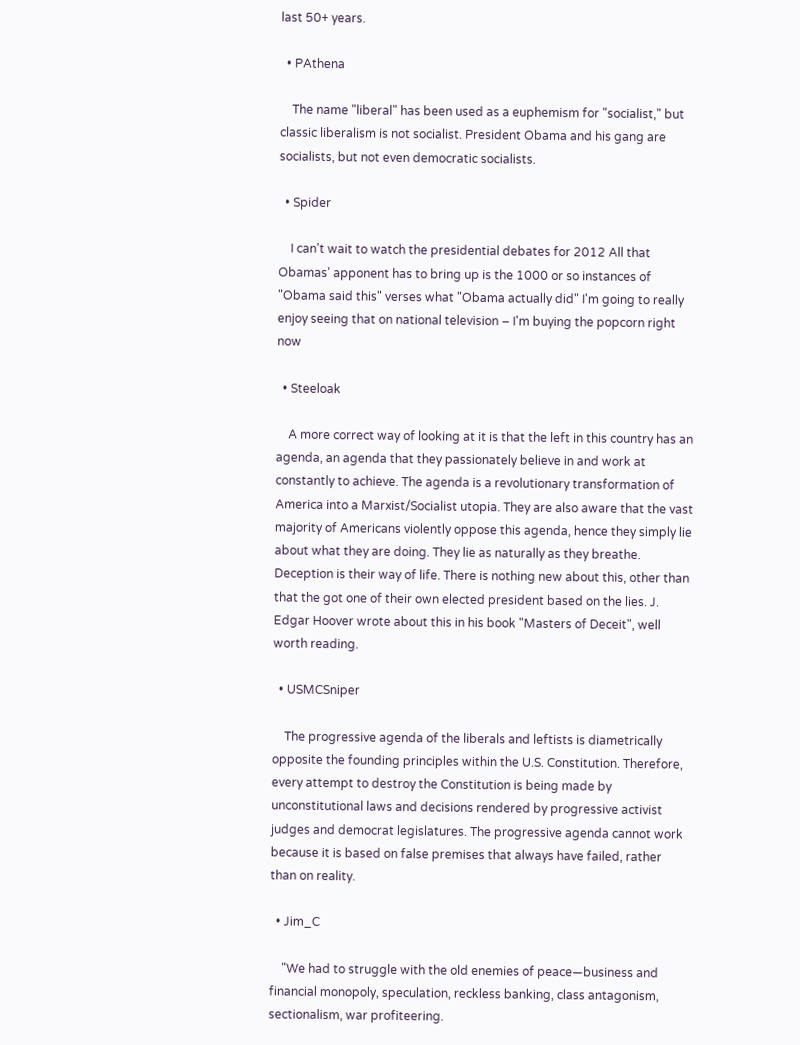last 50+ years.

  • PAthena

    The name "liberal" has been used as a euphemism for "socialist," but classic liberalism is not socialist. President Obama and his gang are socialists, but not even democratic socialists.

  • Spider

    I can't wait to watch the presidential debates for 2012 All that Obamas' apponent has to bring up is the 1000 or so instances of "Obama said this" verses what "Obama actually did" I'm going to really enjoy seeing that on national television – I'm buying the popcorn right now

  • Steeloak

    A more correct way of looking at it is that the left in this country has an agenda, an agenda that they passionately believe in and work at constantly to achieve. The agenda is a revolutionary transformation of America into a Marxist/Socialist utopia. They are also aware that the vast majority of Americans violently oppose this agenda, hence they simply lie about what they are doing. They lie as naturally as they breathe. Deception is their way of life. There is nothing new about this, other than that the got one of their own elected president based on the lies. J. Edgar Hoover wrote about this in his book "Masters of Deceit", well worth reading.

  • USMCSniper

    The progressive agenda of the liberals and leftists is diametrically opposite the founding principles within the U.S. Constitution. Therefore, every attempt to destroy the Constitution is being made by unconstitutional laws and decisions rendered by progressive activist judges and democrat legislatures. The progressive agenda cannot work because it is based on false premises that always have failed, rather than on reality.

  • Jim_C

    "We had to struggle with the old enemies of peace—business and financial monopoly, speculation, reckless banking, class antagonism, sectionalism, war profiteering.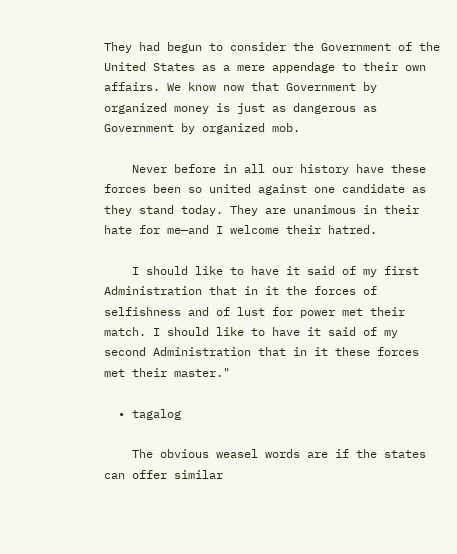They had begun to consider the Government of the United States as a mere appendage to their own affairs. We know now that Government by organized money is just as dangerous as Government by organized mob.

    Never before in all our history have these forces been so united against one candidate as they stand today. They are unanimous in their hate for me—and I welcome their hatred.

    I should like to have it said of my first Administration that in it the forces of selfishness and of lust for power met their match. I should like to have it said of my second Administration that in it these forces met their master."

  • tagalog

    The obvious weasel words are if the states can offer similar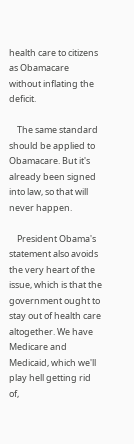health care to citizens as Obamacare without inflating the deficit.

    The same standard should be applied to Obamacare. But it's already been signed into law, so that will never happen.

    President Obama's statement also avoids the very heart of the issue, which is that the government ought to stay out of health care altogether. We have Medicare and Medicaid, which we'll play hell getting rid of,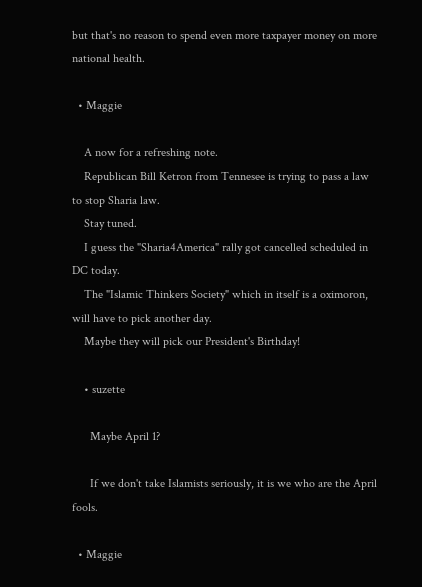but that's no reason to spend even more taxpayer money on more national health.

  • Maggie

    A now for a refreshing note.
    Republican Bill Ketron from Tennesee is trying to pass a law to stop Sharia law.
    Stay tuned.
    I guess the "Sharia4America" rally got cancelled scheduled in DC today.
    The "Islamic Thinkers Society" which in itself is a oximoron, will have to pick another day.
    Maybe they will pick our President's Birthday!

    • suzette

      Maybe April 1?

      If we don't take Islamists seriously, it is we who are the April fools.

  • Maggie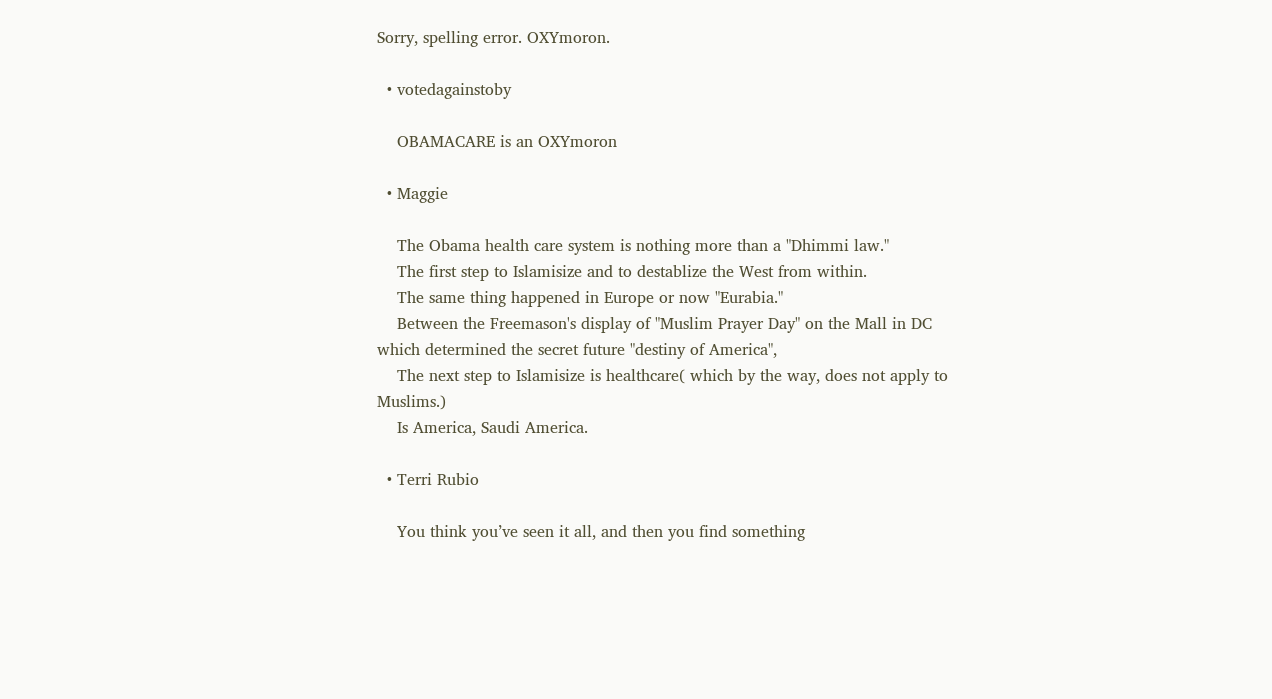Sorry, spelling error. OXYmoron.

  • votedagainstoby

    OBAMACARE is an OXYmoron

  • Maggie

    The Obama health care system is nothing more than a "Dhimmi law."
    The first step to Islamisize and to destablize the West from within.
    The same thing happened in Europe or now "Eurabia."
    Between the Freemason's display of "Muslim Prayer Day" on the Mall in DC which determined the secret future "destiny of America",
    The next step to Islamisize is healthcare( which by the way, does not apply to Muslims.)
    Is America, Saudi America.

  • Terri Rubio

    You think you’ve seen it all, and then you find something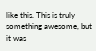like this. This is truly something awesome, but it was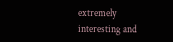extremely interesting and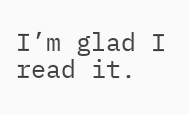I’m glad I read it.